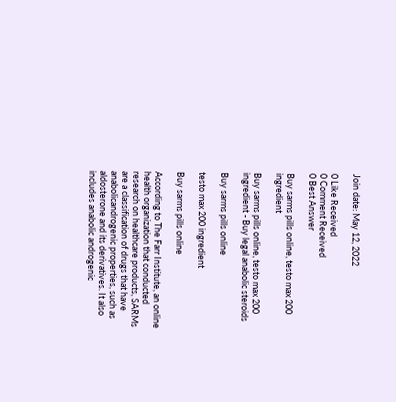Join date: May 12, 2022

0 Like Received
0 Comment Received
0 Best Answer

Buy sarms pills online, testo max 200 ingredient

Buy sarms pills online, testo max 200 ingredient - Buy legal anabolic steroids

Buy sarms pills online

testo max 200 ingredient

Buy sarms pills online

According to The Farr Institute, an online health organization that conducted research on healthcare products, SARMs are a classification of drugs that have anabolicandrogenic properties, such as aldosterone and its derivatives. It also includes anabolic androgenic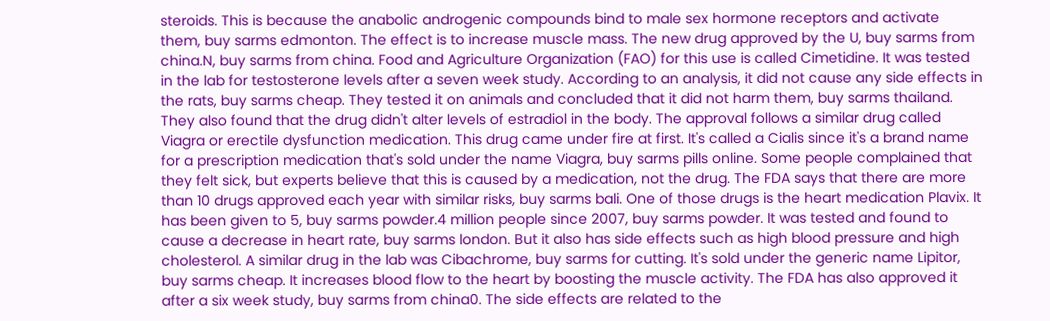steroids. This is because the anabolic androgenic compounds bind to male sex hormone receptors and activate them, buy sarms edmonton. The effect is to increase muscle mass. The new drug approved by the U, buy sarms from china.N, buy sarms from china. Food and Agriculture Organization (FAO) for this use is called Cimetidine. It was tested in the lab for testosterone levels after a seven week study. According to an analysis, it did not cause any side effects in the rats, buy sarms cheap. They tested it on animals and concluded that it did not harm them, buy sarms thailand. They also found that the drug didn't alter levels of estradiol in the body. The approval follows a similar drug called Viagra or erectile dysfunction medication. This drug came under fire at first. It's called a Cialis since it's a brand name for a prescription medication that's sold under the name Viagra, buy sarms pills online. Some people complained that they felt sick, but experts believe that this is caused by a medication, not the drug. The FDA says that there are more than 10 drugs approved each year with similar risks, buy sarms bali. One of those drugs is the heart medication Plavix. It has been given to 5, buy sarms powder.4 million people since 2007, buy sarms powder. It was tested and found to cause a decrease in heart rate, buy sarms london. But it also has side effects such as high blood pressure and high cholesterol. A similar drug in the lab was Cibachrome, buy sarms for cutting. It's sold under the generic name Lipitor, buy sarms cheap. It increases blood flow to the heart by boosting the muscle activity. The FDA has also approved it after a six week study, buy sarms from china0. The side effects are related to the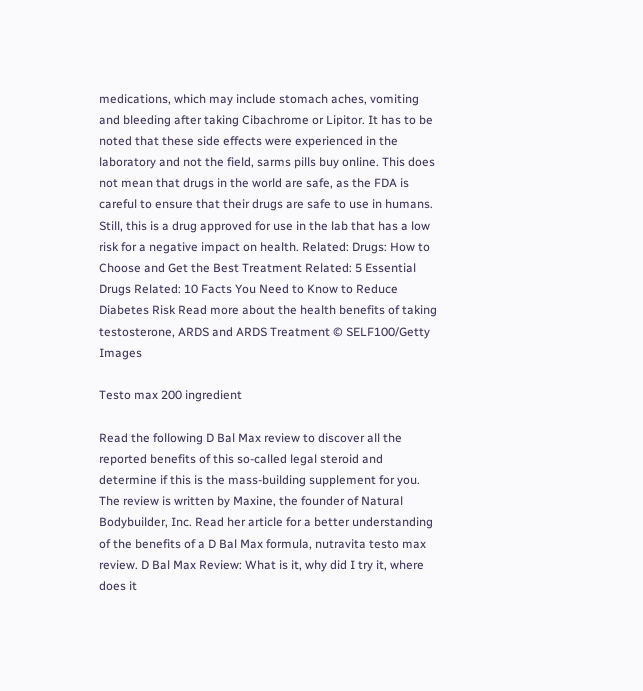medications, which may include stomach aches, vomiting and bleeding after taking Cibachrome or Lipitor. It has to be noted that these side effects were experienced in the laboratory and not the field, sarms pills buy online. This does not mean that drugs in the world are safe, as the FDA is careful to ensure that their drugs are safe to use in humans. Still, this is a drug approved for use in the lab that has a low risk for a negative impact on health. Related: Drugs: How to Choose and Get the Best Treatment Related: 5 Essential Drugs Related: 10 Facts You Need to Know to Reduce Diabetes Risk Read more about the health benefits of taking testosterone, ARDS and ARDS Treatment © SELF100/Getty Images

Testo max 200 ingredient

Read the following D Bal Max review to discover all the reported benefits of this so-called legal steroid and determine if this is the mass-building supplement for you. The review is written by Maxine, the founder of Natural Bodybuilder, Inc. Read her article for a better understanding of the benefits of a D Bal Max formula, nutravita testo max review. D Bal Max Review: What is it, why did I try it, where does it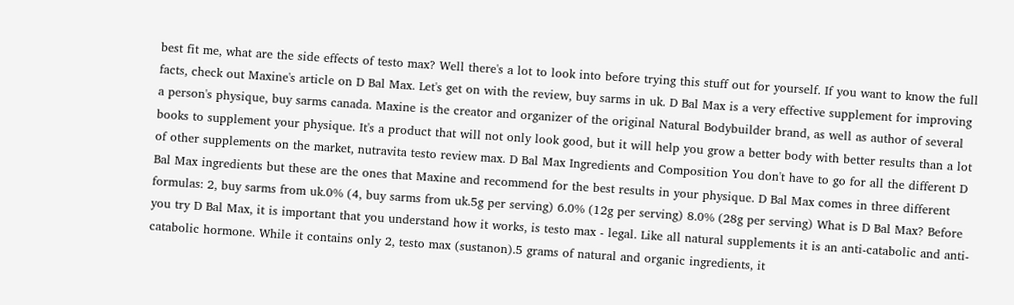best fit me, what are the side effects of testo max? Well there's a lot to look into before trying this stuff out for yourself. If you want to know the full facts, check out Maxine's article on D Bal Max. Let's get on with the review, buy sarms in uk. D Bal Max is a very effective supplement for improving a person's physique, buy sarms canada. Maxine is the creator and organizer of the original Natural Bodybuilder brand, as well as author of several books to supplement your physique. It's a product that will not only look good, but it will help you grow a better body with better results than a lot of other supplements on the market, nutravita testo review max. D Bal Max Ingredients and Composition You don't have to go for all the different D Bal Max ingredients but these are the ones that Maxine and recommend for the best results in your physique. D Bal Max comes in three different formulas: 2, buy sarms from uk.0% (4, buy sarms from uk.5g per serving) 6.0% (12g per serving) 8.0% (28g per serving) What is D Bal Max? Before you try D Bal Max, it is important that you understand how it works, is testo max - legal. Like all natural supplements it is an anti-catabolic and anti-catabolic hormone. While it contains only 2, testo max (sustanon).5 grams of natural and organic ingredients, it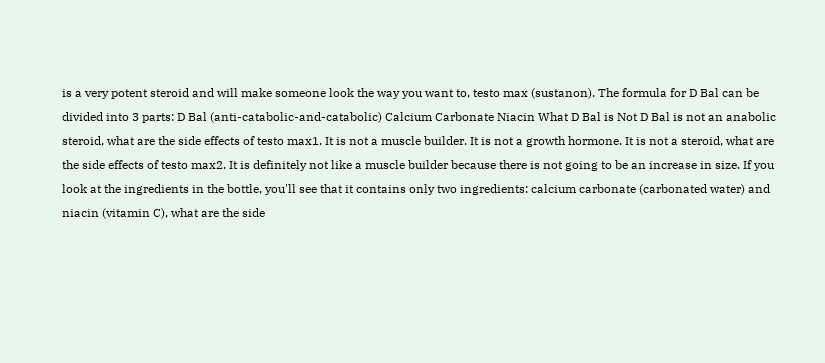is a very potent steroid and will make someone look the way you want to, testo max (sustanon). The formula for D Bal can be divided into 3 parts: D Bal (anti-catabolic-and-catabolic) Calcium Carbonate Niacin What D Bal is Not D Bal is not an anabolic steroid, what are the side effects of testo max1. It is not a muscle builder. It is not a growth hormone. It is not a steroid, what are the side effects of testo max2. It is definitely not like a muscle builder because there is not going to be an increase in size. If you look at the ingredients in the bottle, you'll see that it contains only two ingredients: calcium carbonate (carbonated water) and niacin (vitamin C), what are the side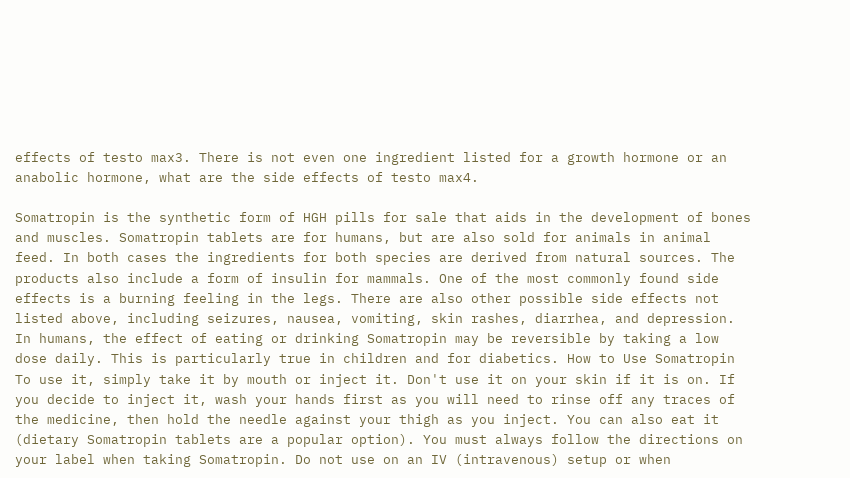effects of testo max3. There is not even one ingredient listed for a growth hormone or an anabolic hormone, what are the side effects of testo max4.

Somatropin is the synthetic form of HGH pills for sale that aids in the development of bones and muscles. Somatropin tablets are for humans, but are also sold for animals in animal feed. In both cases the ingredients for both species are derived from natural sources. The products also include a form of insulin for mammals. One of the most commonly found side effects is a burning feeling in the legs. There are also other possible side effects not listed above, including seizures, nausea, vomiting, skin rashes, diarrhea, and depression. In humans, the effect of eating or drinking Somatropin may be reversible by taking a low dose daily. This is particularly true in children and for diabetics. How to Use Somatropin To use it, simply take it by mouth or inject it. Don't use it on your skin if it is on. If you decide to inject it, wash your hands first as you will need to rinse off any traces of the medicine, then hold the needle against your thigh as you inject. You can also eat it (dietary Somatropin tablets are a popular option). You must always follow the directions on your label when taking Somatropin. Do not use on an IV (intravenous) setup or when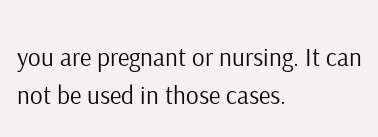you are pregnant or nursing. It can not be used in those cases.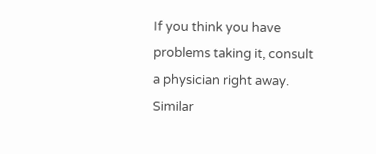If you think you have problems taking it, consult a physician right away. Similar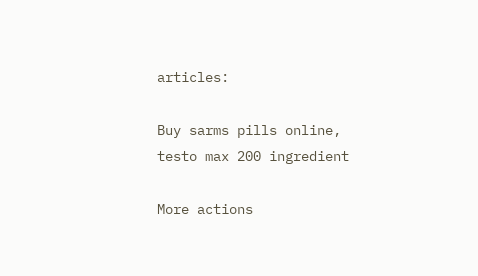articles:

Buy sarms pills online, testo max 200 ingredient

More actions